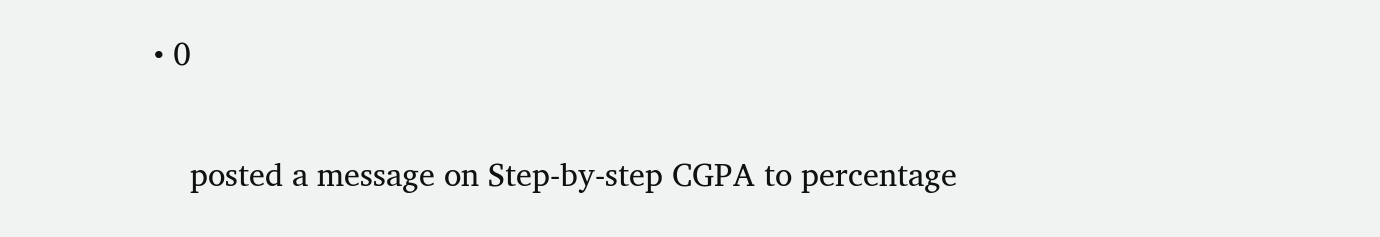• 0

    posted a message on Step-by-step CGPA to percentage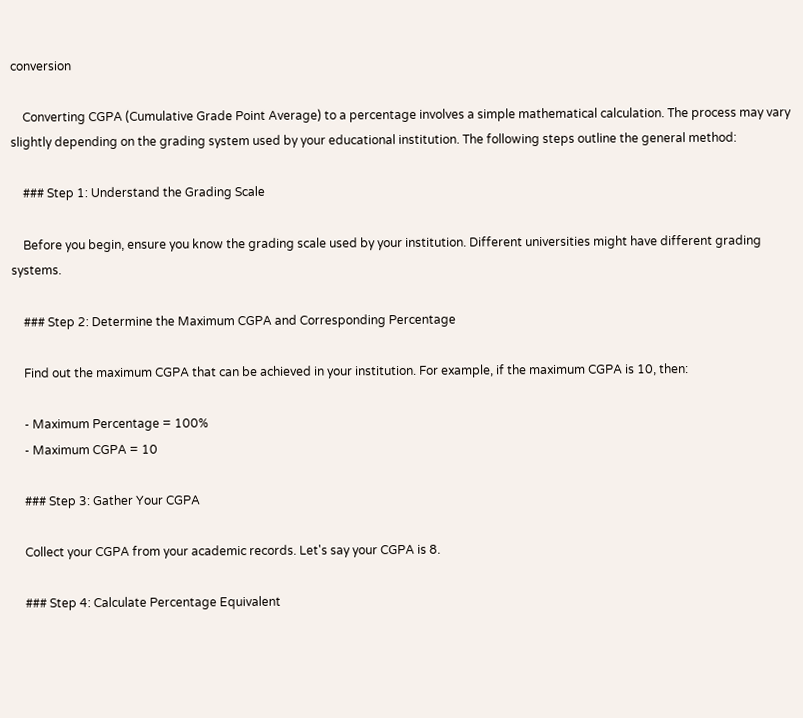conversion

    Converting CGPA (Cumulative Grade Point Average) to a percentage involves a simple mathematical calculation. The process may vary slightly depending on the grading system used by your educational institution. The following steps outline the general method:

    ### Step 1: Understand the Grading Scale

    Before you begin, ensure you know the grading scale used by your institution. Different universities might have different grading systems.

    ### Step 2: Determine the Maximum CGPA and Corresponding Percentage

    Find out the maximum CGPA that can be achieved in your institution. For example, if the maximum CGPA is 10, then:

    - Maximum Percentage = 100%
    - Maximum CGPA = 10

    ### Step 3: Gather Your CGPA

    Collect your CGPA from your academic records. Let's say your CGPA is 8.

    ### Step 4: Calculate Percentage Equivalent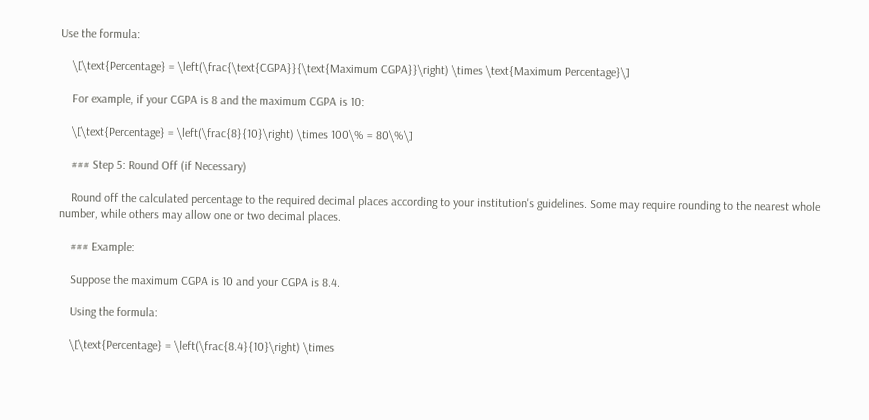Use the formula:

    \[\text{Percentage} = \left(\frac{\text{CGPA}}{\text{Maximum CGPA}}\right) \times \text{Maximum Percentage}\]

    For example, if your CGPA is 8 and the maximum CGPA is 10:

    \[\text{Percentage} = \left(\frac{8}{10}\right) \times 100\% = 80\%\]

    ### Step 5: Round Off (if Necessary)

    Round off the calculated percentage to the required decimal places according to your institution's guidelines. Some may require rounding to the nearest whole number, while others may allow one or two decimal places.

    ### Example:

    Suppose the maximum CGPA is 10 and your CGPA is 8.4.

    Using the formula:

    \[\text{Percentage} = \left(\frac{8.4}{10}\right) \times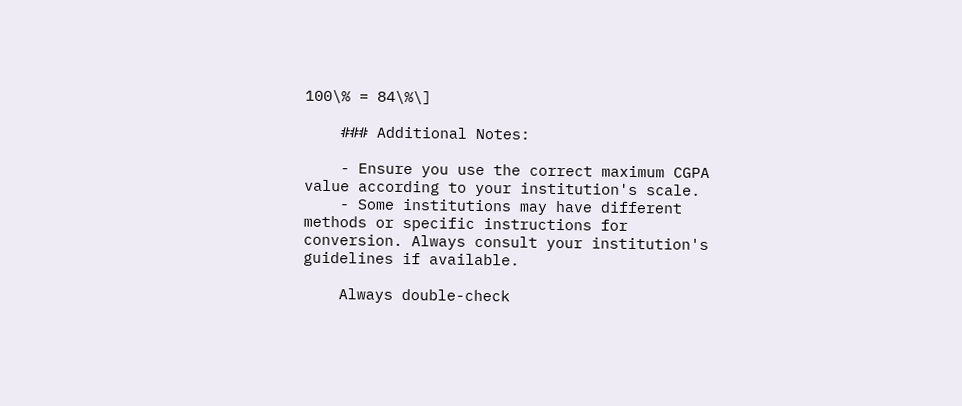100\% = 84\%\]

    ### Additional Notes:

    - Ensure you use the correct maximum CGPA value according to your institution's scale.
    - Some institutions may have different methods or specific instructions for conversion. Always consult your institution's guidelines if available.

    Always double-check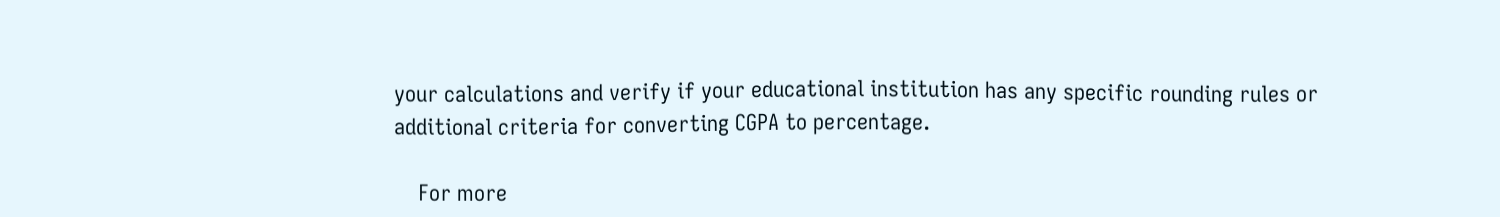your calculations and verify if your educational institution has any specific rounding rules or additional criteria for converting CGPA to percentage.

    For more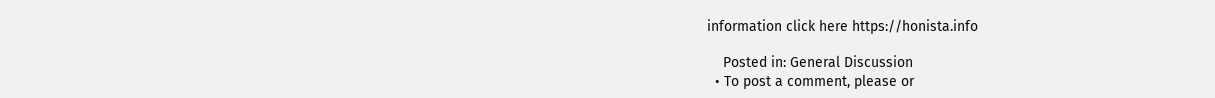information click here https://honista.info

    Posted in: General Discussion
  • To post a comment, please or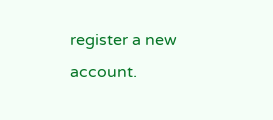register a new account.